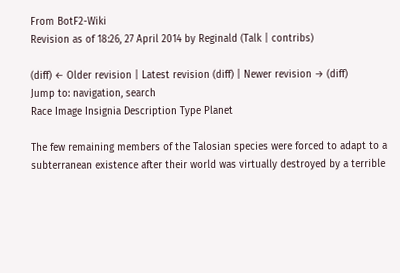From BotF2-Wiki
Revision as of 18:26, 27 April 2014 by Reginald (Talk | contribs)

(diff) ← Older revision | Latest revision (diff) | Newer revision → (diff)
Jump to: navigation, search
Race Image Insignia Description Type Planet

The few remaining members of the Talosian species were forced to adapt to a subterranean existence after their world was virtually destroyed by a terrible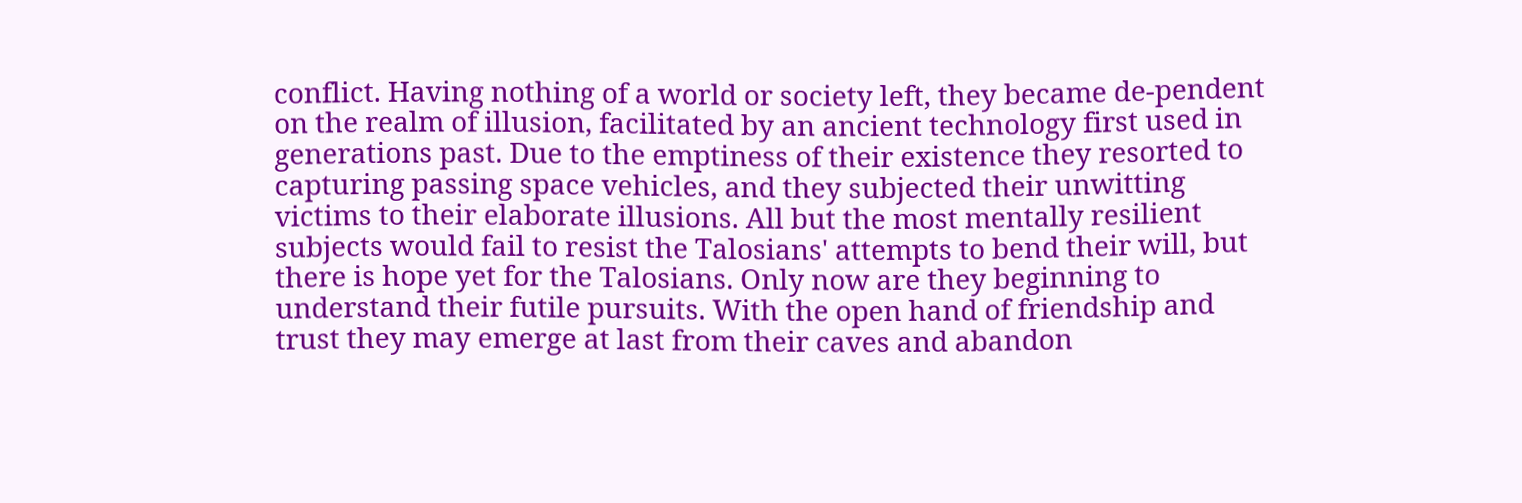conflict. Having nothing of a world or society left, they became de-pendent on the realm of illusion, facilitated by an ancient technology first used in generations past. Due to the emptiness of their existence they resorted to capturing passing space vehicles, and they subjected their unwitting victims to their elaborate illusions. All but the most mentally resilient subjects would fail to resist the Talosians' attempts to bend their will, but there is hope yet for the Talosians. Only now are they beginning to understand their futile pursuits. With the open hand of friendship and trust they may emerge at last from their caves and abandon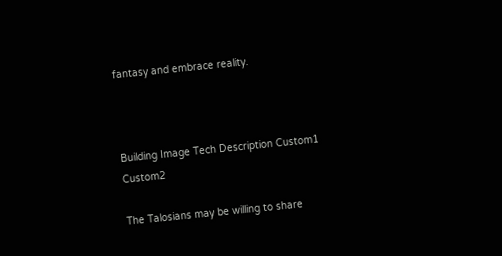fantasy and embrace reality.



Building Image Tech Description Custom1 Custom2

The Talosians may be willing to share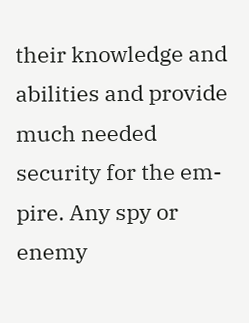their knowledge and abilities and provide much needed security for the em-pire. Any spy or enemy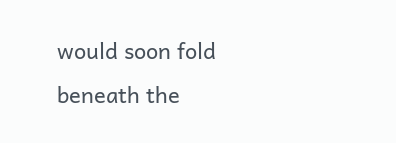would soon fold beneath the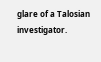glare of a Talosian investigator.